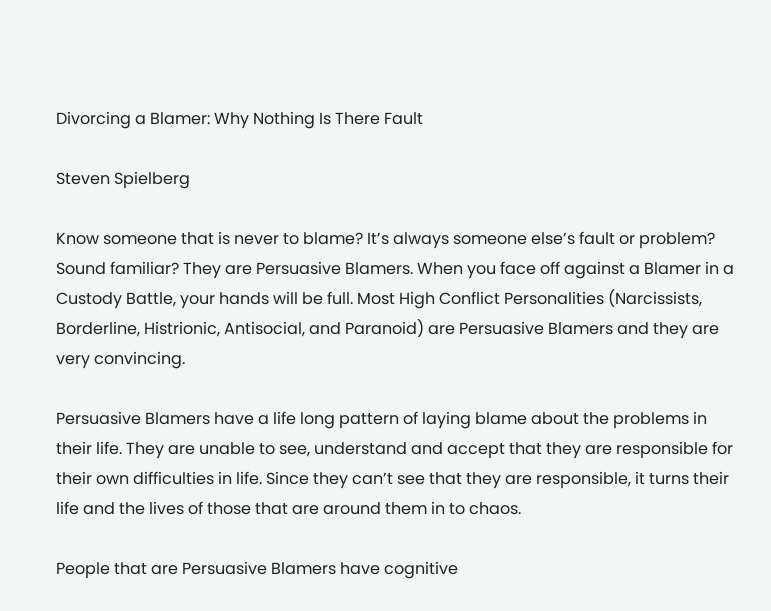Divorcing a Blamer: Why Nothing Is There Fault

Steven Spielberg

Know someone that is never to blame? It’s always someone else’s fault or problem? Sound familiar? They are Persuasive Blamers. When you face off against a Blamer in a Custody Battle, your hands will be full. Most High Conflict Personalities (Narcissists, Borderline, Histrionic, Antisocial, and Paranoid) are Persuasive Blamers and they are very convincing.

Persuasive Blamers have a life long pattern of laying blame about the problems in their life. They are unable to see, understand and accept that they are responsible for their own difficulties in life. Since they can’t see that they are responsible, it turns their life and the lives of those that are around them in to chaos.

People that are Persuasive Blamers have cognitive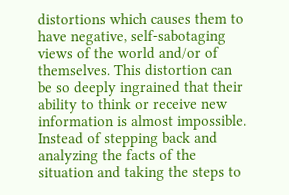distortions which causes them to have negative, self-sabotaging views of the world and/or of themselves. This distortion can be so deeply ingrained that their ability to think or receive new information is almost impossible. Instead of stepping back and analyzing the facts of the situation and taking the steps to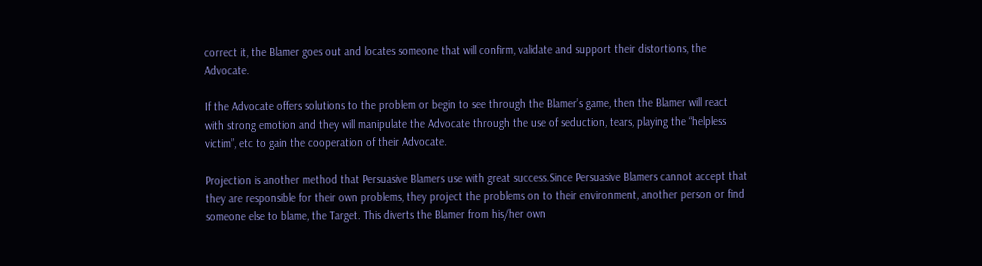correct it, the Blamer goes out and locates someone that will confirm, validate and support their distortions, the Advocate.

If the Advocate offers solutions to the problem or begin to see through the Blamer’s game, then the Blamer will react with strong emotion and they will manipulate the Advocate through the use of seduction, tears, playing the “helpless victim”, etc to gain the cooperation of their Advocate.

Projection is another method that Persuasive Blamers use with great success.Since Persuasive Blamers cannot accept that they are responsible for their own problems, they project the problems on to their environment, another person or find someone else to blame, the Target. This diverts the Blamer from his/her own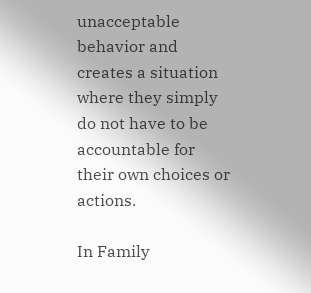unacceptable behavior and creates a situation where they simply do not have to be accountable for their own choices or actions.

In Family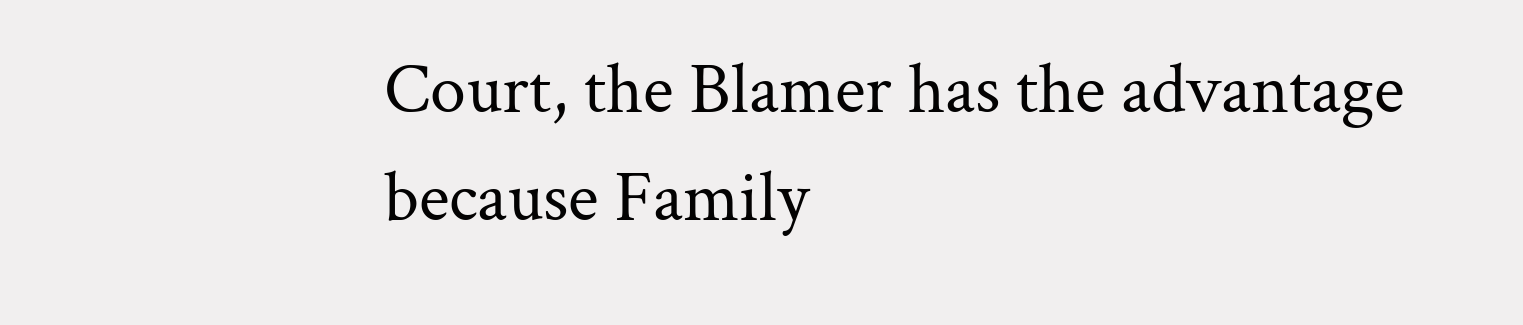Court, the Blamer has the advantage because Family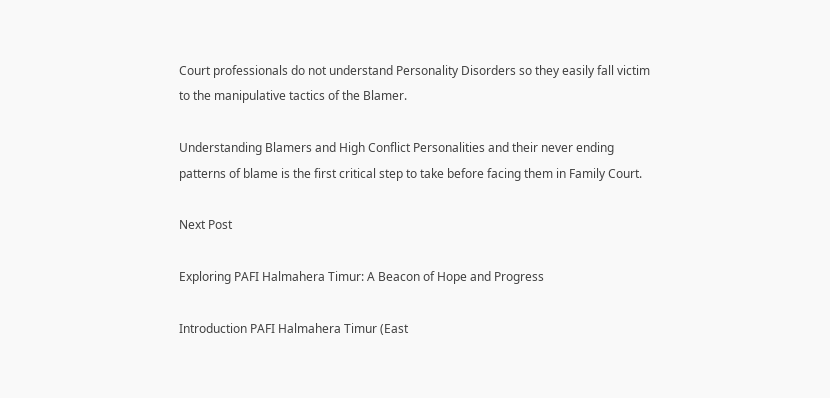Court professionals do not understand Personality Disorders so they easily fall victim to the manipulative tactics of the Blamer.

Understanding Blamers and High Conflict Personalities and their never ending patterns of blame is the first critical step to take before facing them in Family Court.

Next Post

Exploring PAFI Halmahera Timur: A Beacon of Hope and Progress

Introduction PAFI Halmahera Timur (East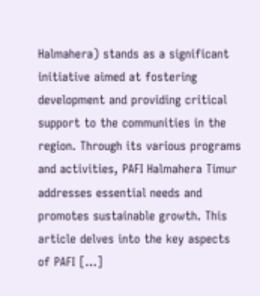Halmahera) stands as a significant initiative aimed at fostering development and providing critical support to the communities in the region. Through its various programs and activities, PAFI Halmahera Timur addresses essential needs and promotes sustainable growth. This article delves into the key aspects of PAFI […]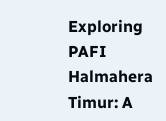Exploring PAFI Halmahera Timur: A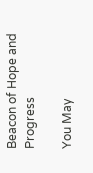Beacon of Hope and Progress

You May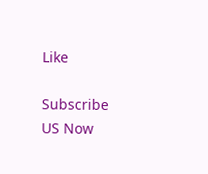Like

Subscribe US Now